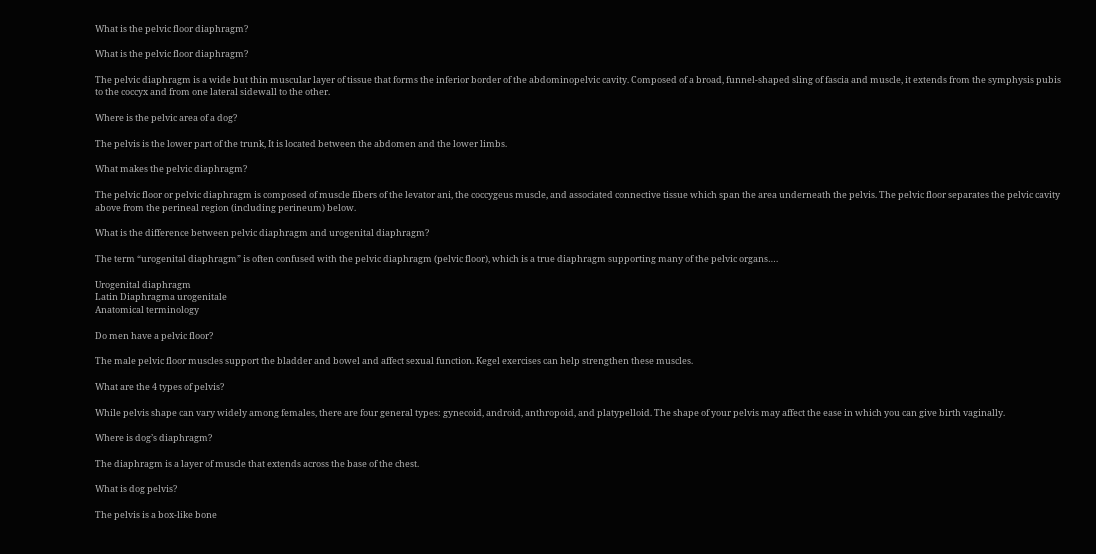What is the pelvic floor diaphragm?

What is the pelvic floor diaphragm?

The pelvic diaphragm is a wide but thin muscular layer of tissue that forms the inferior border of the abdominopelvic cavity. Composed of a broad, funnel-shaped sling of fascia and muscle, it extends from the symphysis pubis to the coccyx and from one lateral sidewall to the other.

Where is the pelvic area of a dog?

The pelvis is the lower part of the trunk, It is located between the abdomen and the lower limbs.

What makes the pelvic diaphragm?

The pelvic floor or pelvic diaphragm is composed of muscle fibers of the levator ani, the coccygeus muscle, and associated connective tissue which span the area underneath the pelvis. The pelvic floor separates the pelvic cavity above from the perineal region (including perineum) below.

What is the difference between pelvic diaphragm and urogenital diaphragm?

The term “urogenital diaphragm” is often confused with the pelvic diaphragm (pelvic floor), which is a true diaphragm supporting many of the pelvic organs….

Urogenital diaphragm
Latin Diaphragma urogenitale
Anatomical terminology

Do men have a pelvic floor?

The male pelvic floor muscles support the bladder and bowel and affect sexual function. Kegel exercises can help strengthen these muscles.

What are the 4 types of pelvis?

While pelvis shape can vary widely among females, there are four general types: gynecoid, android, anthropoid, and platypelloid. The shape of your pelvis may affect the ease in which you can give birth vaginally.

Where is dog’s diaphragm?

The diaphragm is a layer of muscle that extends across the base of the chest.

What is dog pelvis?

The pelvis is a box-like bone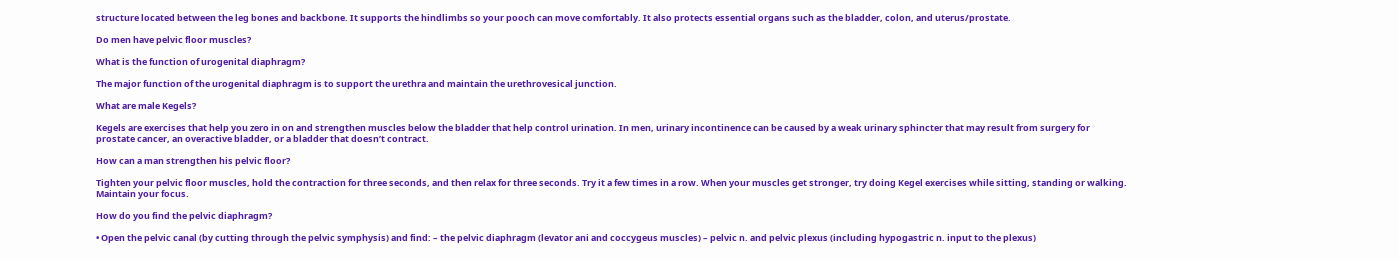structure located between the leg bones and backbone. It supports the hindlimbs so your pooch can move comfortably. It also protects essential organs such as the bladder, colon, and uterus/prostate.

Do men have pelvic floor muscles?

What is the function of urogenital diaphragm?

The major function of the urogenital diaphragm is to support the urethra and maintain the urethrovesical junction.

What are male Kegels?

Kegels are exercises that help you zero in on and strengthen muscles below the bladder that help control urination. In men, urinary incontinence can be caused by a weak urinary sphincter that may result from surgery for prostate cancer, an overactive bladder, or a bladder that doesn’t contract.

How can a man strengthen his pelvic floor?

Tighten your pelvic floor muscles, hold the contraction for three seconds, and then relax for three seconds. Try it a few times in a row. When your muscles get stronger, try doing Kegel exercises while sitting, standing or walking. Maintain your focus.

How do you find the pelvic diaphragm?

• Open the pelvic canal (by cutting through the pelvic symphysis) and find: – the pelvic diaphragm (levator ani and coccygeus muscles) – pelvic n. and pelvic plexus (including hypogastric n. input to the plexus)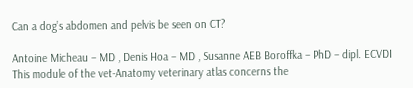Can a dog’s abdomen and pelvis be seen on CT?

Antoine Micheau – MD , Denis Hoa – MD , Susanne AEB Boroffka – PhD – dipl. ECVDI This module of the vet-Anatomy veterinary atlas concerns the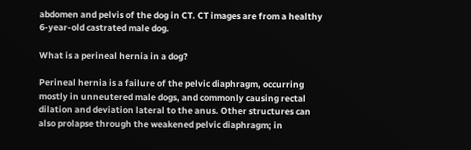abdomen and pelvis of the dog in CT. CT images are from a healthy 6-year-old castrated male dog.

What is a perineal hernia in a dog?

Perineal hernia is a failure of the pelvic diaphragm, occurring mostly in unneutered male dogs, and commonly causing rectal dilation and deviation lateral to the anus. Other structures can also prolapse through the weakened pelvic diaphragm; in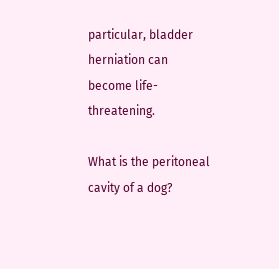particular, bladder herniation can become life-threatening.

What is the peritoneal cavity of a dog?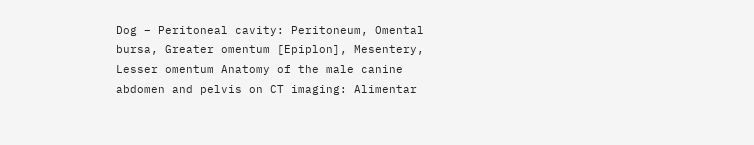Dog – Peritoneal cavity: Peritoneum, Omental bursa, Greater omentum [Epiplon], Mesentery, Lesser omentum Anatomy of the male canine abdomen and pelvis on CT imaging: Alimentar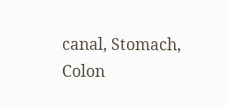canal, Stomach, Colon